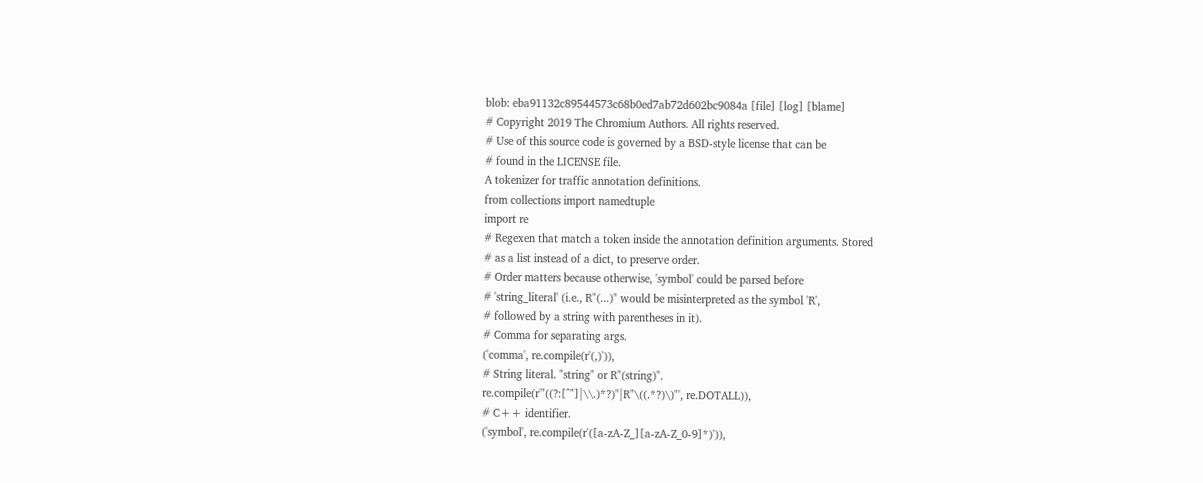blob: eba91132c89544573c68b0ed7ab72d602bc9084a [file] [log] [blame]
# Copyright 2019 The Chromium Authors. All rights reserved.
# Use of this source code is governed by a BSD-style license that can be
# found in the LICENSE file.
A tokenizer for traffic annotation definitions.
from collections import namedtuple
import re
# Regexen that match a token inside the annotation definition arguments. Stored
# as a list instead of a dict, to preserve order.
# Order matters because otherwise, 'symbol' could be parsed before
# 'string_literal' (i.e., R"(...)" would be misinterpreted as the symbol 'R',
# followed by a string with parentheses in it).
# Comma for separating args.
('comma', re.compile(r'(,)')),
# String literal. "string" or R"(string)".
re.compile(r'"((?:[^"]|\\.)*?)"|R"\((.*?)\)"', re.DOTALL)),
# C++ identifier.
('symbol', re.compile(r'([a-zA-Z_][a-zA-Z_0-9]*)')),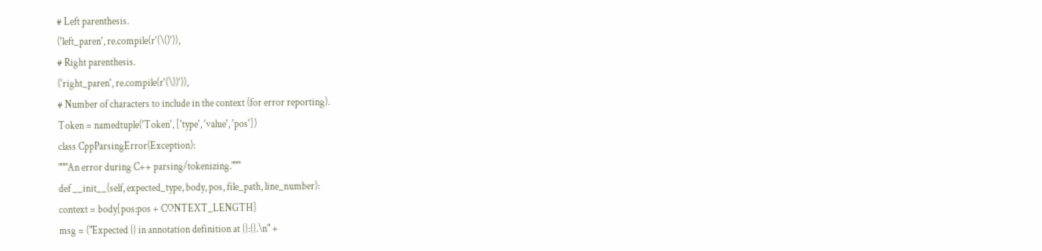# Left parenthesis.
('left_paren', re.compile(r'(\()')),
# Right parenthesis.
('right_paren', re.compile(r'(\))')),
# Number of characters to include in the context (for error reporting).
Token = namedtuple('Token', ['type', 'value', 'pos'])
class CppParsingError(Exception):
"""An error during C++ parsing/tokenizing."""
def __init__(self, expected_type, body, pos, file_path, line_number):
context = body[pos:pos + CONTEXT_LENGTH]
msg = ("Expected {} in annotation definition at {}:{}.\n" +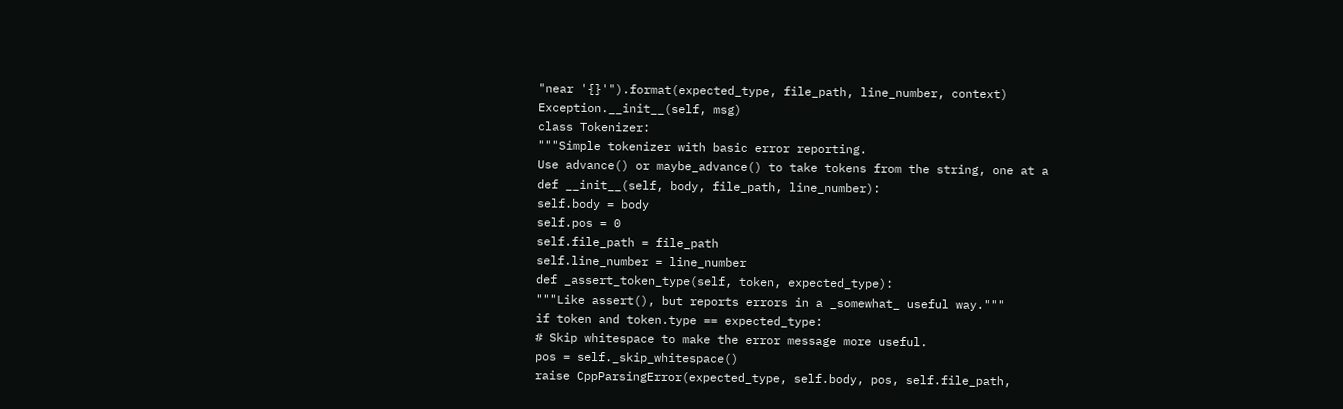"near '{}'").format(expected_type, file_path, line_number, context)
Exception.__init__(self, msg)
class Tokenizer:
"""Simple tokenizer with basic error reporting.
Use advance() or maybe_advance() to take tokens from the string, one at a
def __init__(self, body, file_path, line_number):
self.body = body
self.pos = 0
self.file_path = file_path
self.line_number = line_number
def _assert_token_type(self, token, expected_type):
"""Like assert(), but reports errors in a _somewhat_ useful way."""
if token and token.type == expected_type:
# Skip whitespace to make the error message more useful.
pos = self._skip_whitespace()
raise CppParsingError(expected_type, self.body, pos, self.file_path,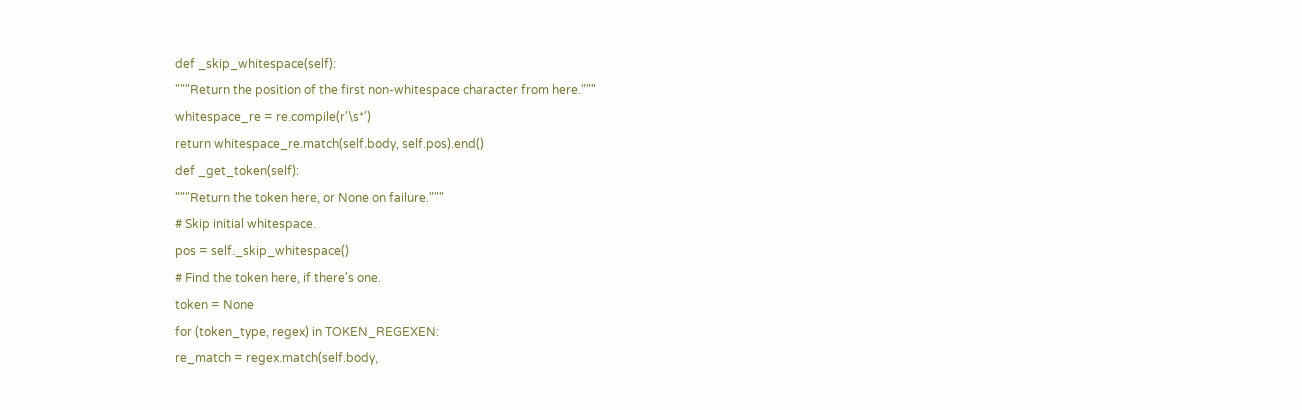def _skip_whitespace(self):
"""Return the position of the first non-whitespace character from here."""
whitespace_re = re.compile(r'\s*')
return whitespace_re.match(self.body, self.pos).end()
def _get_token(self):
"""Return the token here, or None on failure."""
# Skip initial whitespace.
pos = self._skip_whitespace()
# Find the token here, if there's one.
token = None
for (token_type, regex) in TOKEN_REGEXEN:
re_match = regex.match(self.body,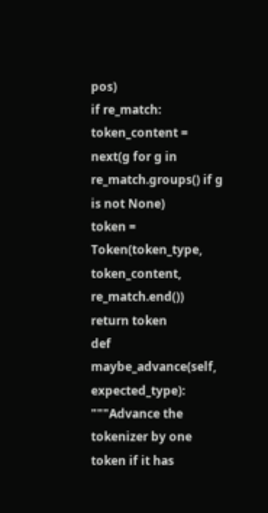pos)
if re_match:
token_content = next(g for g in re_match.groups() if g is not None)
token = Token(token_type, token_content, re_match.end())
return token
def maybe_advance(self, expected_type):
"""Advance the tokenizer by one token if it has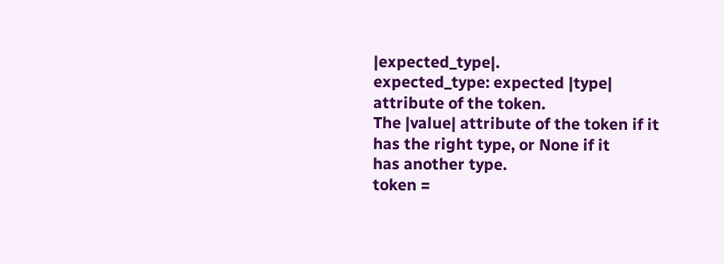|expected_type|.
expected_type: expected |type| attribute of the token.
The |value| attribute of the token if it has the right type, or None if it
has another type.
token =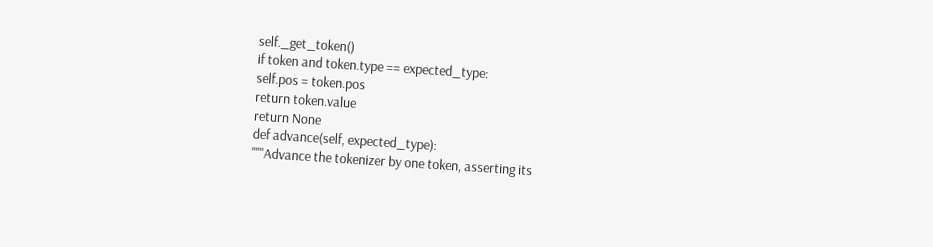self._get_token()
if token and token.type == expected_type:
self.pos = token.pos
return token.value
return None
def advance(self, expected_type):
"""Advance the tokenizer by one token, asserting its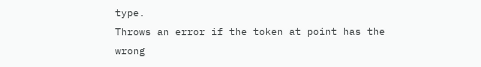type.
Throws an error if the token at point has the wrong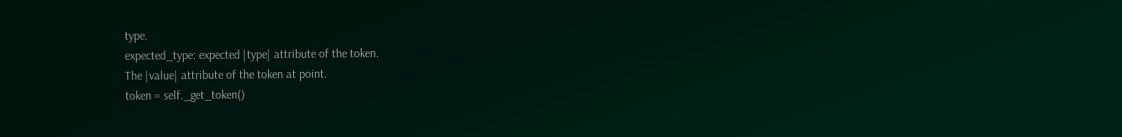type.
expected_type: expected |type| attribute of the token.
The |value| attribute of the token at point.
token = self._get_token()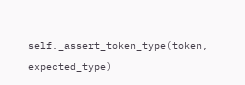self._assert_token_type(token, expected_type)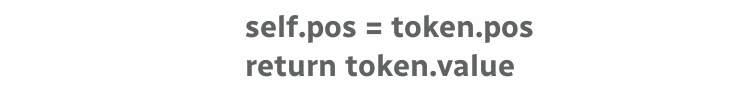self.pos = token.pos
return token.value